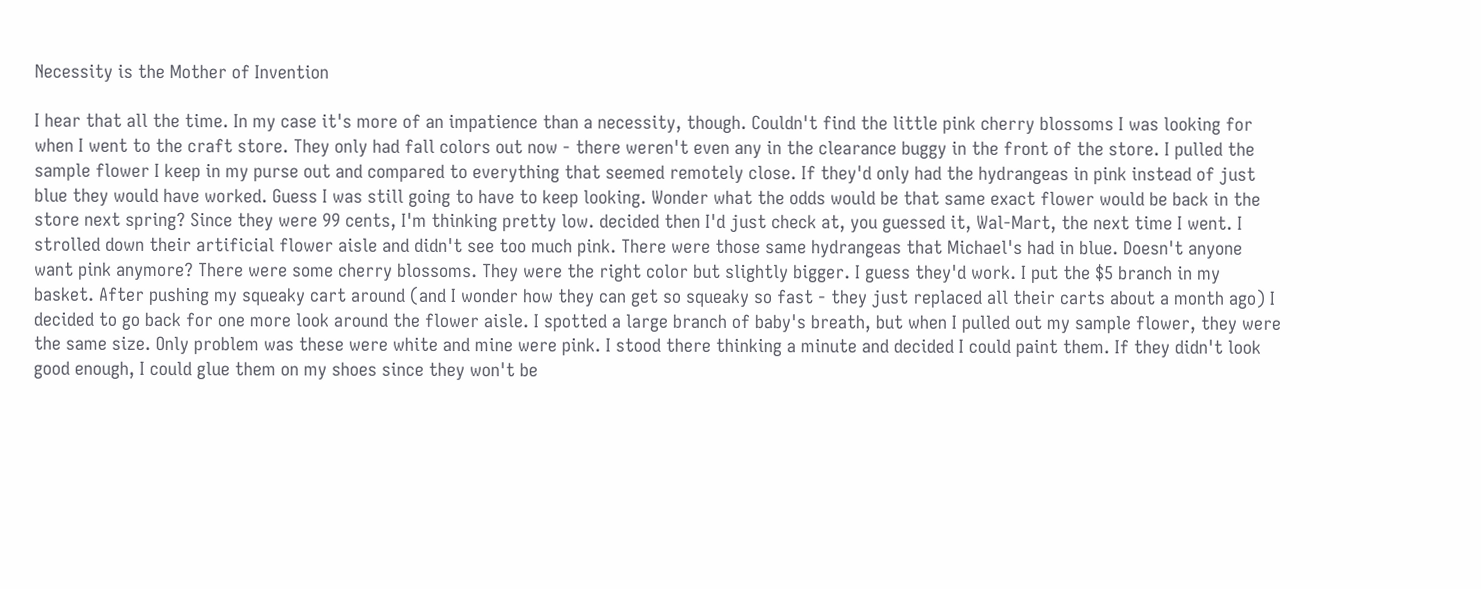Necessity is the Mother of Invention

I hear that all the time. In my case it's more of an impatience than a necessity, though. Couldn't find the little pink cherry blossoms I was looking for when I went to the craft store. They only had fall colors out now - there weren't even any in the clearance buggy in the front of the store. I pulled the sample flower I keep in my purse out and compared to everything that seemed remotely close. If they'd only had the hydrangeas in pink instead of just blue they would have worked. Guess I was still going to have to keep looking. Wonder what the odds would be that same exact flower would be back in the store next spring? Since they were 99 cents, I'm thinking pretty low. decided then I'd just check at, you guessed it, Wal-Mart, the next time I went. I strolled down their artificial flower aisle and didn't see too much pink. There were those same hydrangeas that Michael's had in blue. Doesn't anyone want pink anymore? There were some cherry blossoms. They were the right color but slightly bigger. I guess they'd work. I put the $5 branch in my basket. After pushing my squeaky cart around (and I wonder how they can get so squeaky so fast - they just replaced all their carts about a month ago) I decided to go back for one more look around the flower aisle. I spotted a large branch of baby's breath, but when I pulled out my sample flower, they were the same size. Only problem was these were white and mine were pink. I stood there thinking a minute and decided I could paint them. If they didn't look good enough, I could glue them on my shoes since they won't be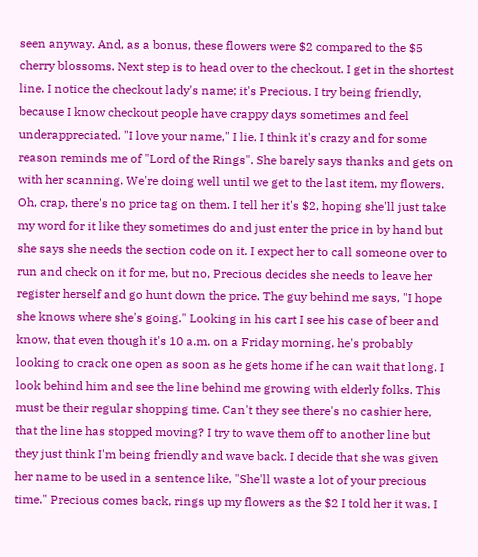seen anyway. And, as a bonus, these flowers were $2 compared to the $5 cherry blossoms. Next step is to head over to the checkout. I get in the shortest line. I notice the checkout lady's name; it's Precious. I try being friendly, because I know checkout people have crappy days sometimes and feel underappreciated. "I love your name," I lie. I think it's crazy and for some reason reminds me of "Lord of the Rings". She barely says thanks and gets on with her scanning. We're doing well until we get to the last item, my flowers. Oh, crap, there's no price tag on them. I tell her it's $2, hoping she'll just take my word for it like they sometimes do and just enter the price in by hand but she says she needs the section code on it. I expect her to call someone over to run and check on it for me, but no, Precious decides she needs to leave her register herself and go hunt down the price. The guy behind me says, "I hope she knows where she's going." Looking in his cart I see his case of beer and know, that even though it's 10 a.m. on a Friday morning, he's probably looking to crack one open as soon as he gets home if he can wait that long. I look behind him and see the line behind me growing with elderly folks. This must be their regular shopping time. Can't they see there's no cashier here, that the line has stopped moving? I try to wave them off to another line but they just think I'm being friendly and wave back. I decide that she was given her name to be used in a sentence like, "She'll waste a lot of your precious time." Precious comes back, rings up my flowers as the $2 I told her it was. I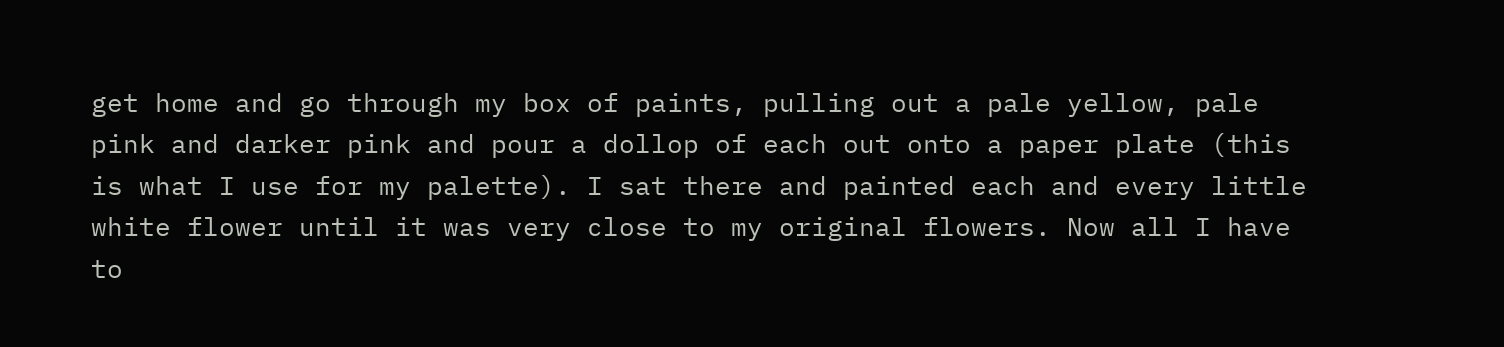get home and go through my box of paints, pulling out a pale yellow, pale pink and darker pink and pour a dollop of each out onto a paper plate (this is what I use for my palette). I sat there and painted each and every little white flower until it was very close to my original flowers. Now all I have to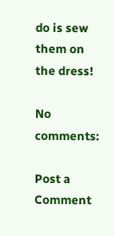do is sew them on the dress!

No comments:

Post a Comment